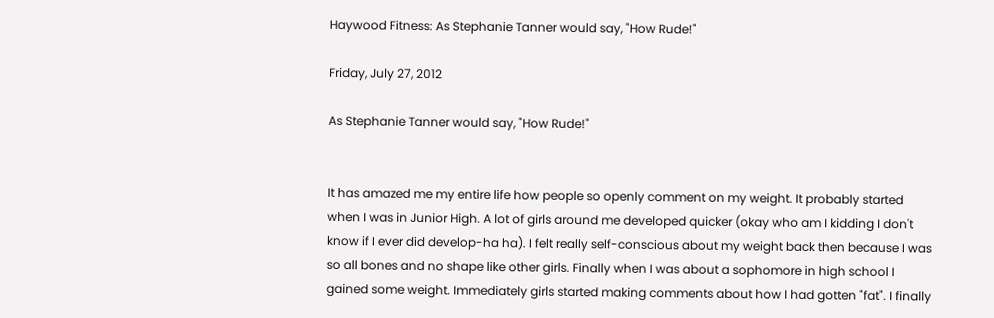Haywood Fitness: As Stephanie Tanner would say, "How Rude!"

Friday, July 27, 2012

As Stephanie Tanner would say, "How Rude!"


It has amazed me my entire life how people so openly comment on my weight. It probably started when I was in Junior High. A lot of girls around me developed quicker (okay who am I kidding I don't know if I ever did develop-ha ha). I felt really self-conscious about my weight back then because I was so all bones and no shape like other girls. Finally when I was about a sophomore in high school I gained some weight. Immediately girls started making comments about how I had gotten "fat". I finally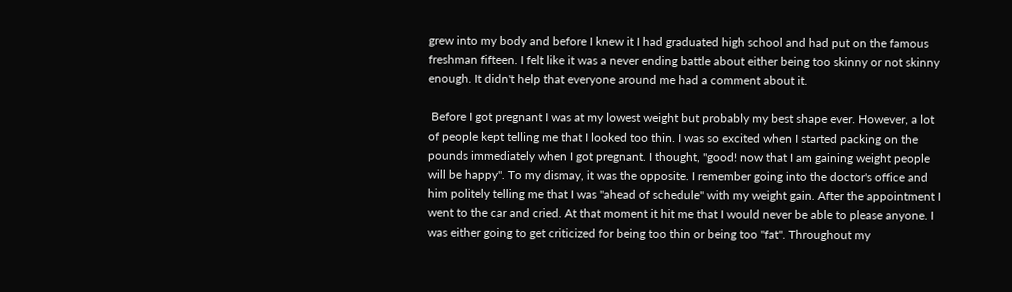grew into my body and before I knew it I had graduated high school and had put on the famous freshman fifteen. I felt like it was a never ending battle about either being too skinny or not skinny enough. It didn't help that everyone around me had a comment about it.

 Before I got pregnant I was at my lowest weight but probably my best shape ever. However, a lot of people kept telling me that I looked too thin. I was so excited when I started packing on the pounds immediately when I got pregnant. I thought, "good! now that I am gaining weight people will be happy". To my dismay, it was the opposite. I remember going into the doctor's office and him politely telling me that I was "ahead of schedule" with my weight gain. After the appointment I went to the car and cried. At that moment it hit me that I would never be able to please anyone. I was either going to get criticized for being too thin or being too "fat". Throughout my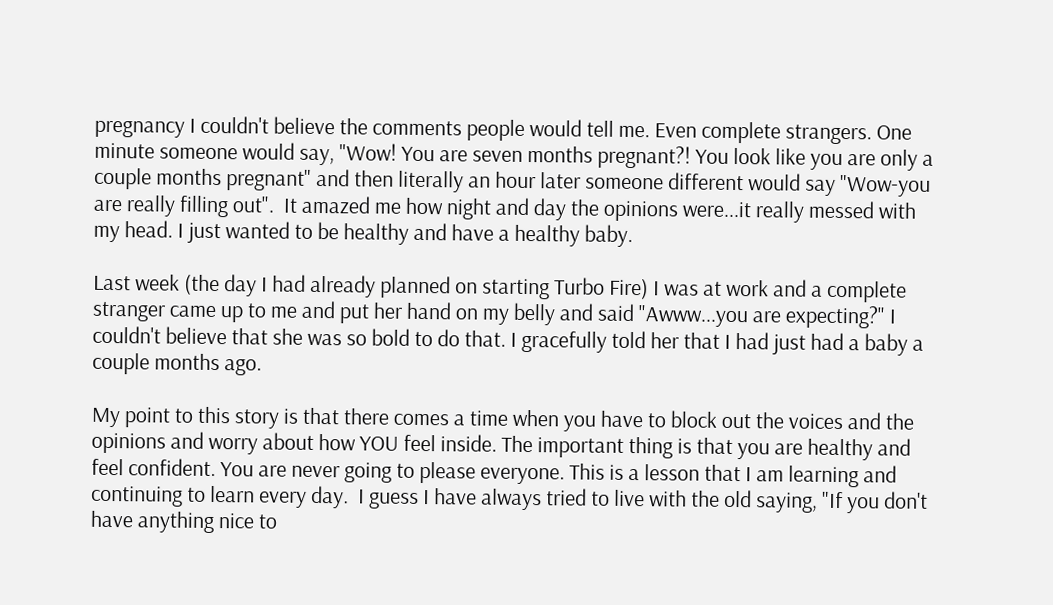pregnancy I couldn't believe the comments people would tell me. Even complete strangers. One minute someone would say, "Wow! You are seven months pregnant?! You look like you are only a couple months pregnant" and then literally an hour later someone different would say "Wow-you are really filling out".  It amazed me how night and day the opinions were...it really messed with my head. I just wanted to be healthy and have a healthy baby.

Last week (the day I had already planned on starting Turbo Fire) I was at work and a complete stranger came up to me and put her hand on my belly and said "Awww...you are expecting?" I couldn't believe that she was so bold to do that. I gracefully told her that I had just had a baby a couple months ago.

My point to this story is that there comes a time when you have to block out the voices and the opinions and worry about how YOU feel inside. The important thing is that you are healthy and feel confident. You are never going to please everyone. This is a lesson that I am learning and continuing to learn every day.  I guess I have always tried to live with the old saying, "If you don't have anything nice to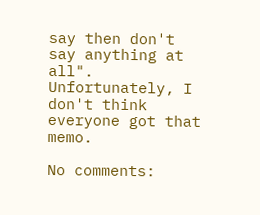say then don't say anything at all". Unfortunately, I don't think everyone got that memo.

No comments: